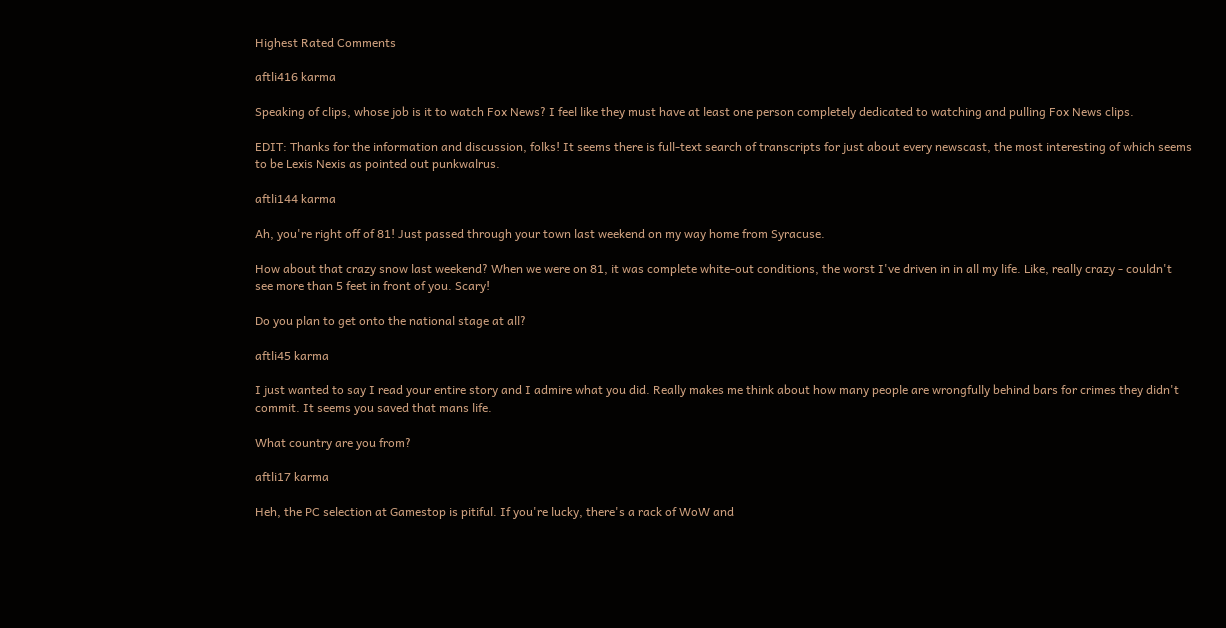Highest Rated Comments

aftli416 karma

Speaking of clips, whose job is it to watch Fox News? I feel like they must have at least one person completely dedicated to watching and pulling Fox News clips.

EDIT: Thanks for the information and discussion, folks! It seems there is full-text search of transcripts for just about every newscast, the most interesting of which seems to be Lexis Nexis as pointed out punkwalrus.

aftli144 karma

Ah, you're right off of 81! Just passed through your town last weekend on my way home from Syracuse.

How about that crazy snow last weekend? When we were on 81, it was complete white-out conditions, the worst I've driven in in all my life. Like, really crazy - couldn't see more than 5 feet in front of you. Scary!

Do you plan to get onto the national stage at all?

aftli45 karma

I just wanted to say I read your entire story and I admire what you did. Really makes me think about how many people are wrongfully behind bars for crimes they didn't commit. It seems you saved that mans life.

What country are you from?

aftli17 karma

Heh, the PC selection at Gamestop is pitiful. If you're lucky, there's a rack of WoW and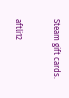Steam gift cards.

aftli12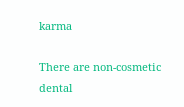karma

There are non-cosmetic dental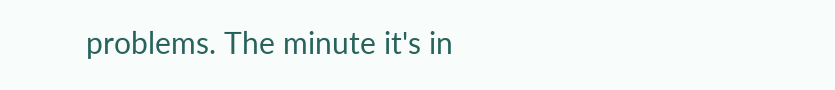problems. The minute it's in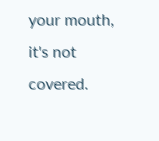your mouth, it's not covered.